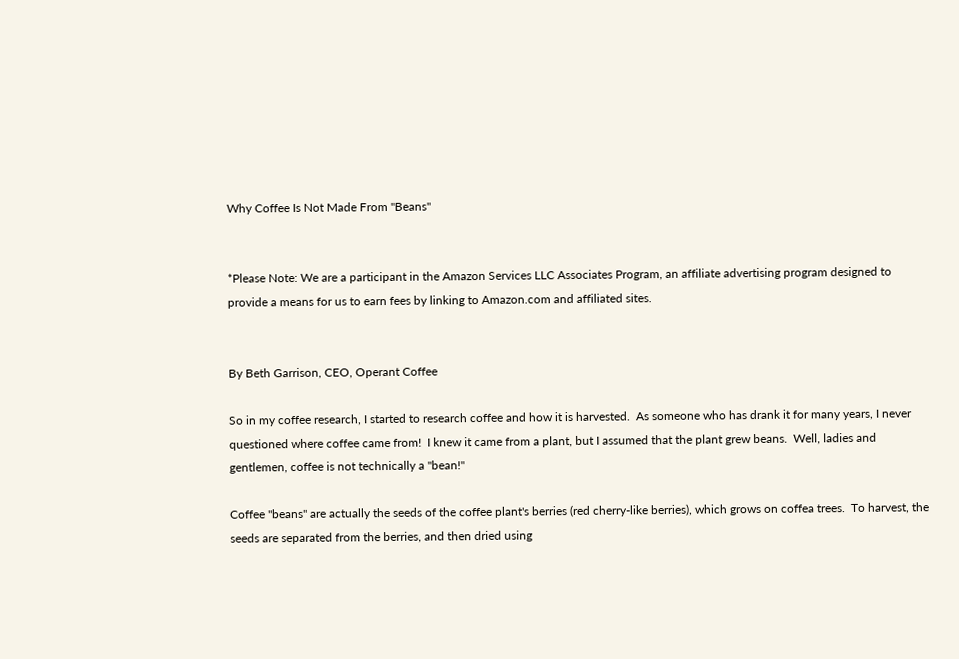Why Coffee Is Not Made From "Beans"


*Please Note: We are a participant in the Amazon Services LLC Associates Program, an affiliate advertising program designed to provide a means for us to earn fees by linking to Amazon.com and affiliated sites.


By Beth Garrison, CEO, Operant Coffee

So in my coffee research, I started to research coffee and how it is harvested.  As someone who has drank it for many years, I never questioned where coffee came from!  I knew it came from a plant, but I assumed that the plant grew beans.  Well, ladies and gentlemen, coffee is not technically a "bean!"

Coffee "beans" are actually the seeds of the coffee plant's berries (red cherry-like berries), which grows on coffea trees.  To harvest, the seeds are separated from the berries, and then dried using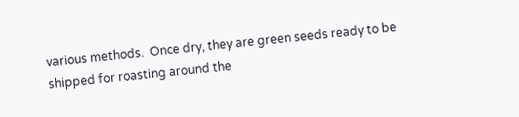various methods.  Once dry, they are green seeds ready to be shipped for roasting around the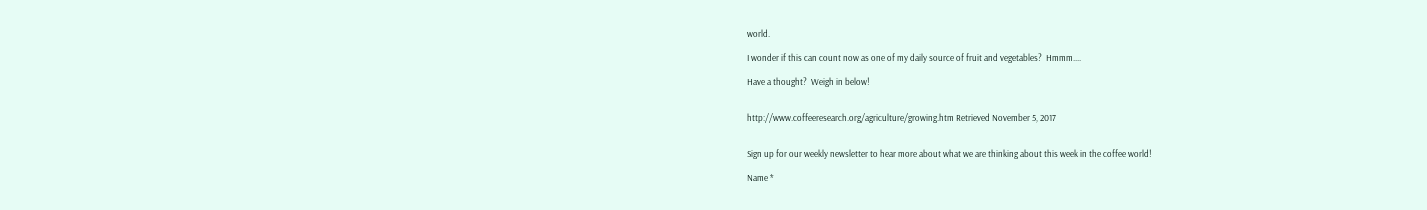world.

I wonder if this can count now as one of my daily source of fruit and vegetables?  Hmmm....

Have a thought?  Weigh in below!


http://www.coffeeresearch.org/agriculture/growing.htm Retrieved November 5, 2017


Sign up for our weekly newsletter to hear more about what we are thinking about this week in the coffee world!

Name *